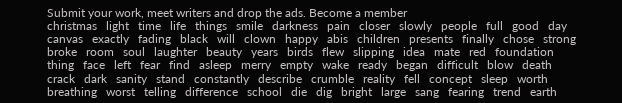Submit your work, meet writers and drop the ads. Become a member
christmas   light   time   life   things   smile   darkness   pain   closer   slowly   people   full   good   day   canvas   exactly   fading   black   will   clown   happy   abis   children   presents   finally   chose   strong   broke   room   soul   laughter   beauty   years   birds   flew   slipping   idea   mate   red   foundation   thing   face   left   fear   find   asleep   merry   empty   wake   ready   began   difficult   blow   death   crack   dark   sanity   stand   constantly   describe   crumble   reality   fell   concept   sleep   worth   breathing   worst   telling   difference   school   die   dig   bright   large   sang   fearing   trend   earth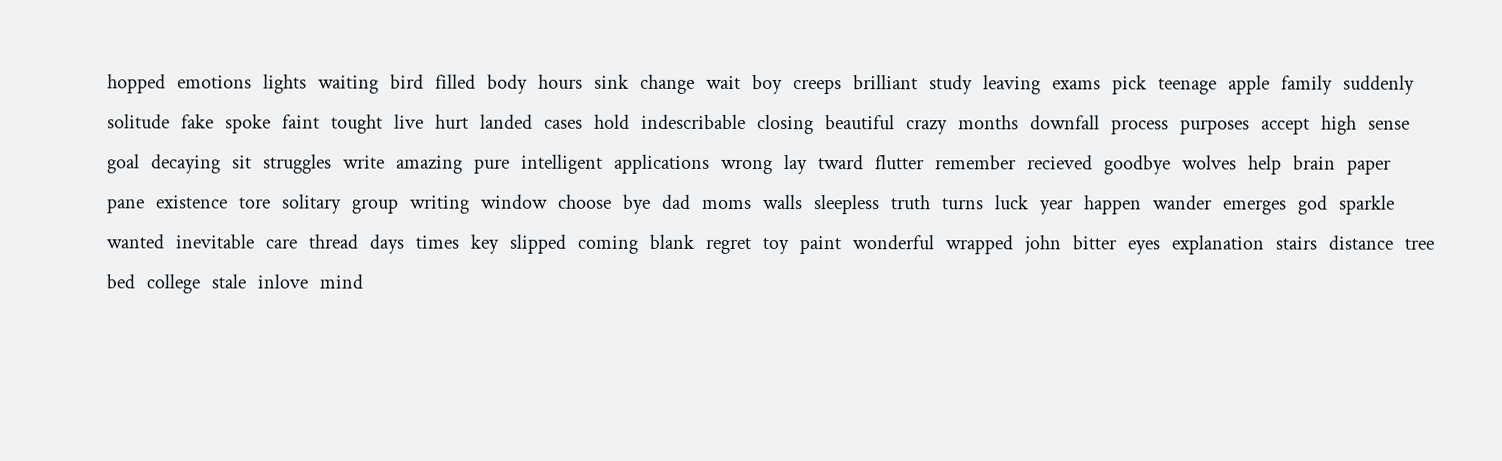hopped   emotions   lights   waiting   bird   filled   body   hours   sink   change   wait   boy   creeps   brilliant   study   leaving   exams   pick   teenage   apple   family   suddenly   solitude   fake   spoke   faint   tought   live   hurt   landed   cases   hold   indescribable   closing   beautiful   crazy   months   downfall   process   purposes   accept   high   sense   goal   decaying   sit   struggles   write   amazing   pure   intelligent   applications   wrong   lay   tward   flutter   remember   recieved   goodbye   wolves   help   brain   paper   pane   existence   tore   solitary   group   writing   window   choose   bye   dad   moms   walls   sleepless   truth   turns   luck   year   happen   wander   emerges   god   sparkle   wanted   inevitable   care   thread   days   times   key   slipped   coming   blank   regret   toy   paint   wonderful   wrapped   john   bitter   eyes   explanation   stairs   distance   tree   bed   college   stale   inlove   mind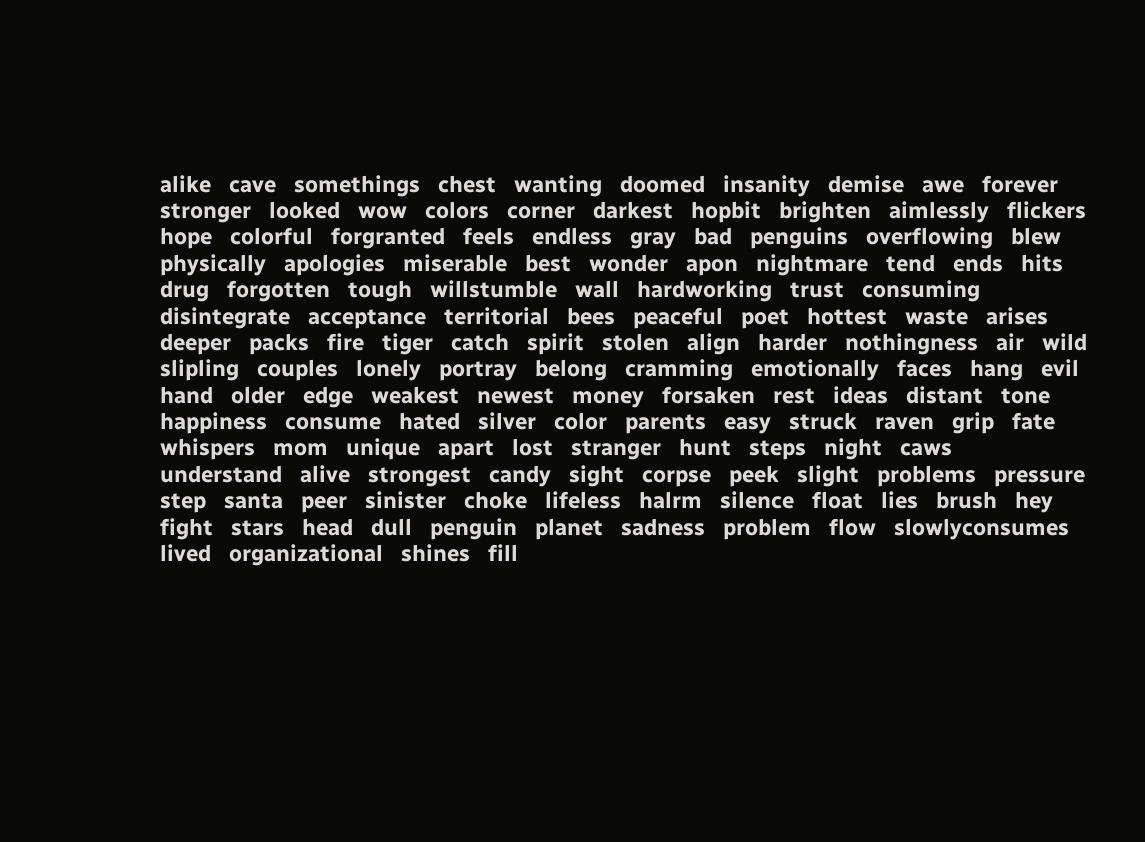alike   cave   somethings   chest   wanting   doomed   insanity   demise   awe   forever   stronger   looked   wow   colors   corner   darkest   hopbit   brighten   aimlessly   flickers   hope   colorful   forgranted   feels   endless   gray   bad   penguins   overflowing   blew   physically   apologies   miserable   best   wonder   apon   nightmare   tend   ends   hits   drug   forgotten   tough   willstumble   wall   hardworking   trust   consuming   disintegrate   acceptance   territorial   bees   peaceful   poet   hottest   waste   arises   deeper   packs   fire   tiger   catch   spirit   stolen   align   harder   nothingness   air   wild   slipling   couples   lonely   portray   belong   cramming   emotionally   faces   hang   evil   hand   older   edge   weakest   newest   money   forsaken   rest   ideas   distant   tone   happiness   consume   hated   silver   color   parents   easy   struck   raven   grip   fate   whispers   mom   unique   apart   lost   stranger   hunt   steps   night   caws   understand   alive   strongest   candy   sight   corpse   peek   slight   problems   pressure   step   santa   peer   sinister   choke   lifeless   halrm   silence   float   lies   brush   hey   fight   stars   head   dull   penguin   planet   sadness   problem   flow   slowlyconsumes   lived   organizational   shines   fill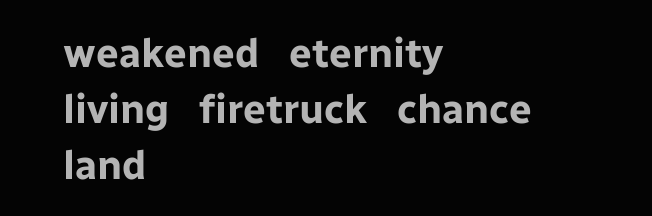weakened   eternity   living   firetruck   chance   land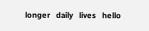longer   daily   lives   hello